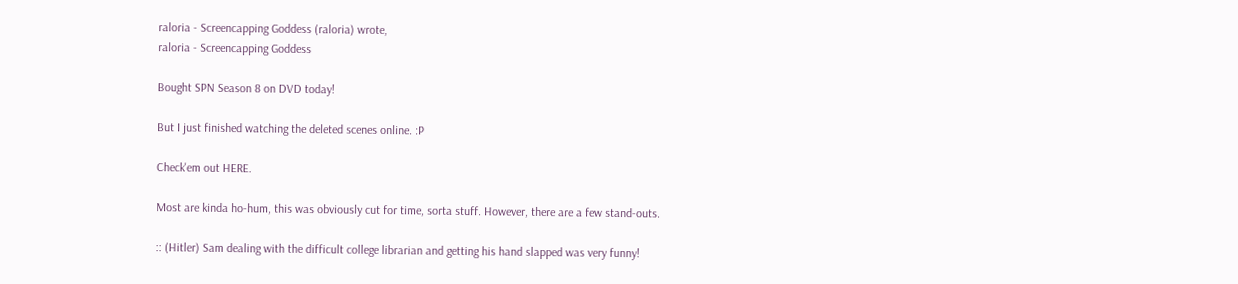raloria - Screencapping Goddess (raloria) wrote,
raloria - Screencapping Goddess

Bought SPN Season 8 on DVD today!

But I just finished watching the deleted scenes online. :P

Check'em out HERE.

Most are kinda ho-hum, this was obviously cut for time, sorta stuff. However, there are a few stand-outs.

:: (Hitler) Sam dealing with the difficult college librarian and getting his hand slapped was very funny!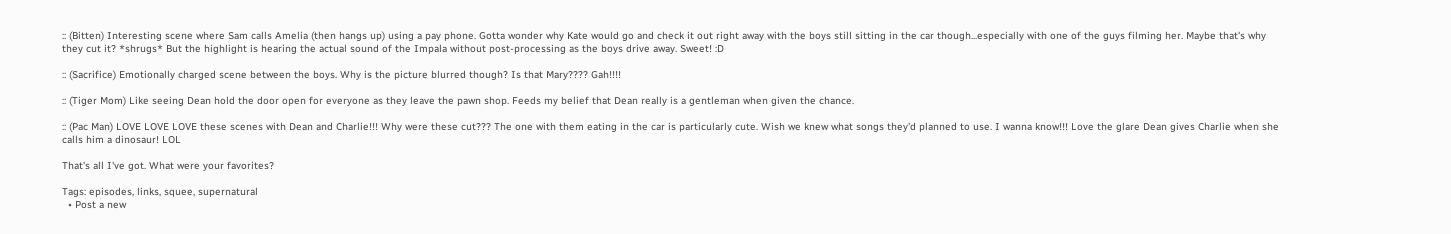:: (Bitten) Interesting scene where Sam calls Amelia (then hangs up) using a pay phone. Gotta wonder why Kate would go and check it out right away with the boys still sitting in the car though...especially with one of the guys filming her. Maybe that's why they cut it? *shrugs* But the highlight is hearing the actual sound of the Impala without post-processing as the boys drive away. Sweet! :D

:: (Sacrifice) Emotionally charged scene between the boys. Why is the picture blurred though? Is that Mary???? Gah!!!!

:: (Tiger Mom) Like seeing Dean hold the door open for everyone as they leave the pawn shop. Feeds my belief that Dean really is a gentleman when given the chance.

:: (Pac Man) LOVE LOVE LOVE these scenes with Dean and Charlie!!! Why were these cut??? The one with them eating in the car is particularly cute. Wish we knew what songs they'd planned to use. I wanna know!!! Love the glare Dean gives Charlie when she calls him a dinosaur! LOL

That's all I've got. What were your favorites?

Tags: episodes, links, squee, supernatural
  • Post a new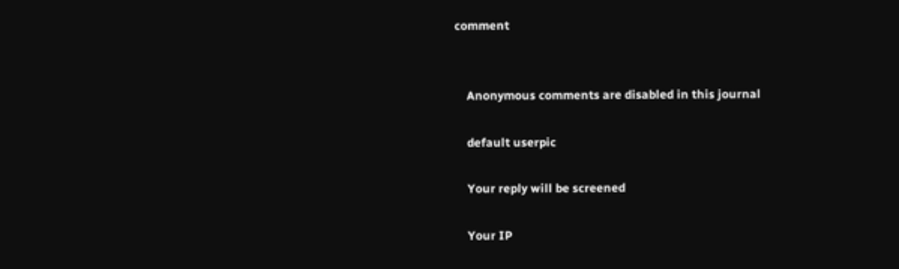comment


    Anonymous comments are disabled in this journal

    default userpic

    Your reply will be screened

    Your IP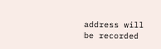address will be recorded